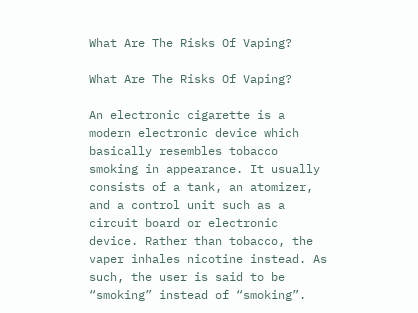What Are The Risks Of Vaping?

What Are The Risks Of Vaping?

An electronic cigarette is a modern electronic device which basically resembles tobacco smoking in appearance. It usually consists of a tank, an atomizer, and a control unit such as a circuit board or electronic device. Rather than tobacco, the vaper inhales nicotine instead. As such, the user is said to be “smoking” instead of “smoking”.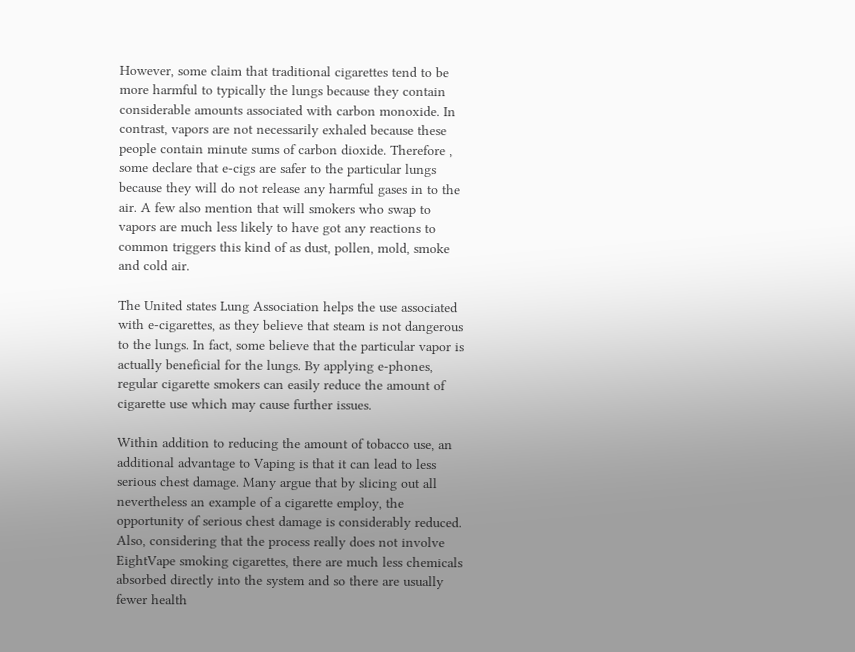However, some claim that traditional cigarettes tend to be more harmful to typically the lungs because they contain considerable amounts associated with carbon monoxide. In contrast, vapors are not necessarily exhaled because these people contain minute sums of carbon dioxide. Therefore , some declare that e-cigs are safer to the particular lungs because they will do not release any harmful gases in to the air. A few also mention that will smokers who swap to vapors are much less likely to have got any reactions to common triggers this kind of as dust, pollen, mold, smoke and cold air.

The United states Lung Association helps the use associated with e-cigarettes, as they believe that steam is not dangerous to the lungs. In fact, some believe that the particular vapor is actually beneficial for the lungs. By applying e-phones, regular cigarette smokers can easily reduce the amount of cigarette use which may cause further issues.

Within addition to reducing the amount of tobacco use, an additional advantage to Vaping is that it can lead to less serious chest damage. Many argue that by slicing out all nevertheless an example of a cigarette employ, the opportunity of serious chest damage is considerably reduced. Also, considering that the process really does not involve EightVape smoking cigarettes, there are much less chemicals absorbed directly into the system and so there are usually fewer health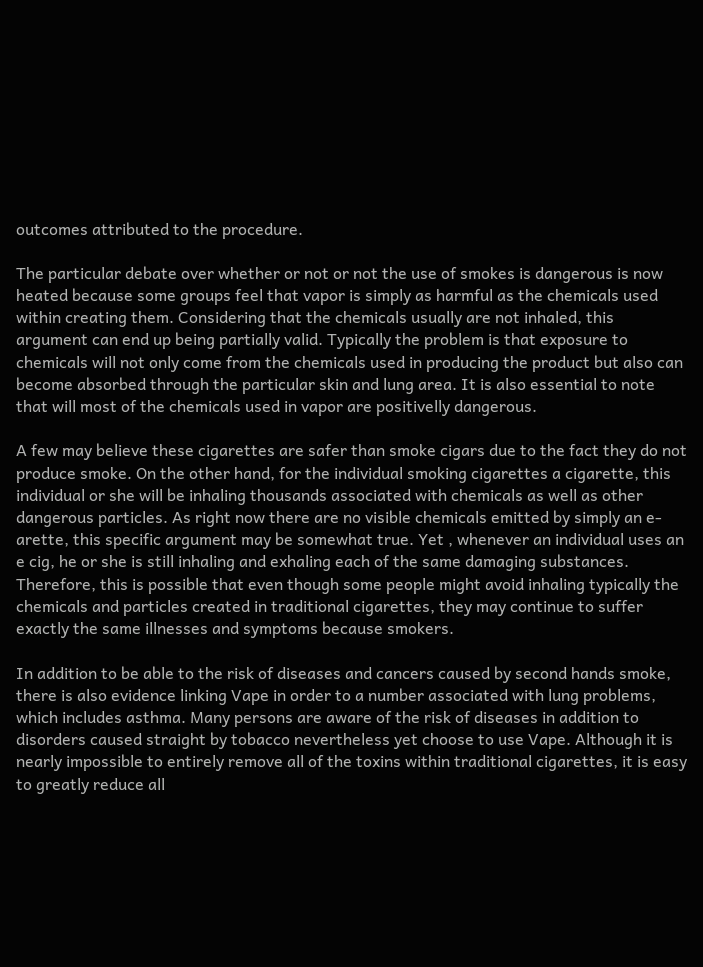outcomes attributed to the procedure.

The particular debate over whether or not or not the use of smokes is dangerous is now heated because some groups feel that vapor is simply as harmful as the chemicals used within creating them. Considering that the chemicals usually are not inhaled, this argument can end up being partially valid. Typically the problem is that exposure to chemicals will not only come from the chemicals used in producing the product but also can become absorbed through the particular skin and lung area. It is also essential to note that will most of the chemicals used in vapor are positivelly dangerous.

A few may believe these cigarettes are safer than smoke cigars due to the fact they do not produce smoke. On the other hand, for the individual smoking cigarettes a cigarette, this individual or she will be inhaling thousands associated with chemicals as well as other dangerous particles. As right now there are no visible chemicals emitted by simply an e-arette, this specific argument may be somewhat true. Yet , whenever an individual uses an e cig, he or she is still inhaling and exhaling each of the same damaging substances. Therefore, this is possible that even though some people might avoid inhaling typically the chemicals and particles created in traditional cigarettes, they may continue to suffer exactly the same illnesses and symptoms because smokers.

In addition to be able to the risk of diseases and cancers caused by second hands smoke, there is also evidence linking Vape in order to a number associated with lung problems, which includes asthma. Many persons are aware of the risk of diseases in addition to disorders caused straight by tobacco nevertheless yet choose to use Vape. Although it is nearly impossible to entirely remove all of the toxins within traditional cigarettes, it is easy to greatly reduce all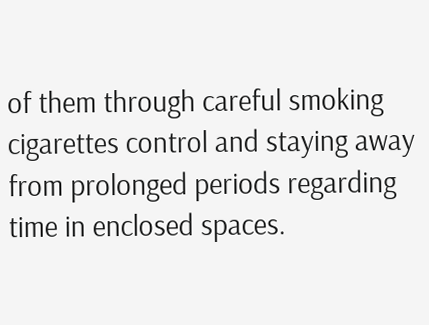of them through careful smoking cigarettes control and staying away from prolonged periods regarding time in enclosed spaces.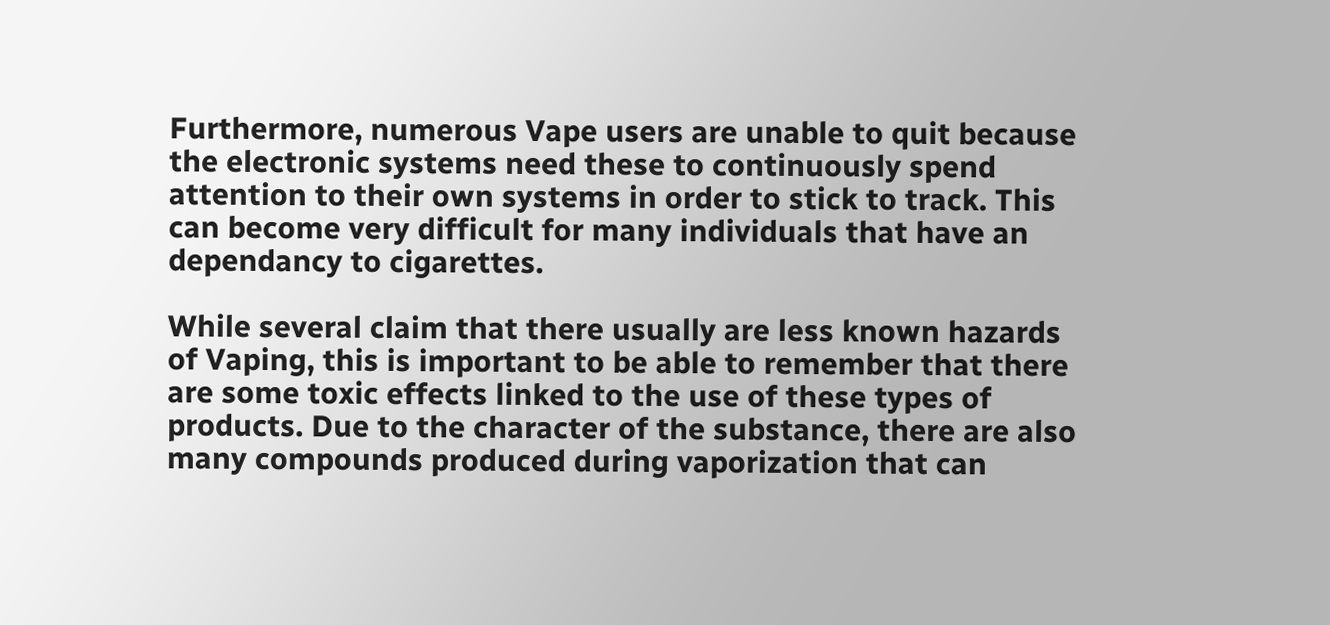Furthermore, numerous Vape users are unable to quit because the electronic systems need these to continuously spend attention to their own systems in order to stick to track. This can become very difficult for many individuals that have an dependancy to cigarettes.

While several claim that there usually are less known hazards of Vaping, this is important to be able to remember that there are some toxic effects linked to the use of these types of products. Due to the character of the substance, there are also many compounds produced during vaporization that can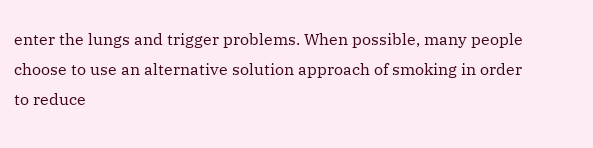enter the lungs and trigger problems. When possible, many people choose to use an alternative solution approach of smoking in order to reduce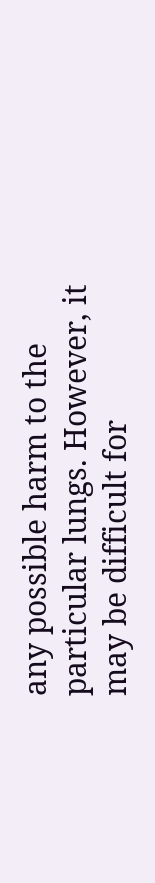any possible harm to the particular lungs. However, it may be difficult for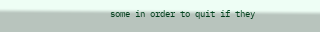some in order to quit if they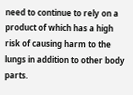need to continue to rely on a product of which has a high risk of causing harm to the lungs in addition to other body parts.